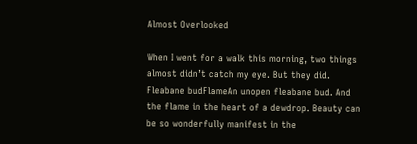Almost Overlooked

When I went for a walk this morning, two things almost didn’t catch my eye. But they did.
Fleabane budFlameAn unopen fleabane bud. And the flame in the heart of a dewdrop. Beauty can be so wonderfully manifest in the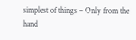simplest of things – Only from the hand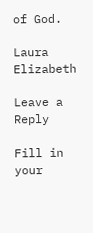of God.

Laura Elizabeth

Leave a Reply

Fill in your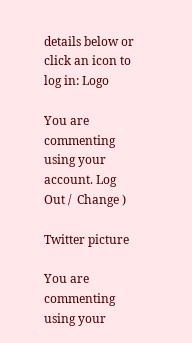details below or click an icon to log in: Logo

You are commenting using your account. Log Out /  Change )

Twitter picture

You are commenting using your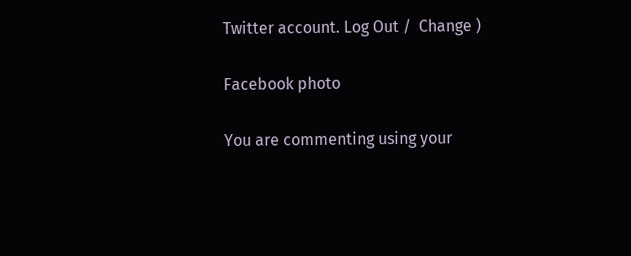Twitter account. Log Out /  Change )

Facebook photo

You are commenting using your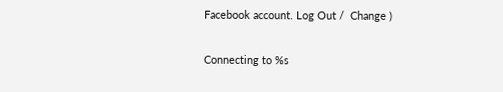Facebook account. Log Out /  Change )

Connecting to %s